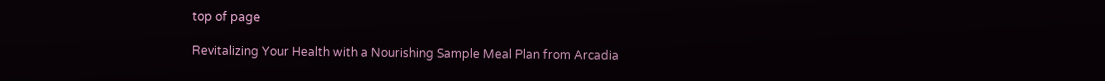top of page

Revitalizing Your Health with a Nourishing Sample Meal Plan from Arcadia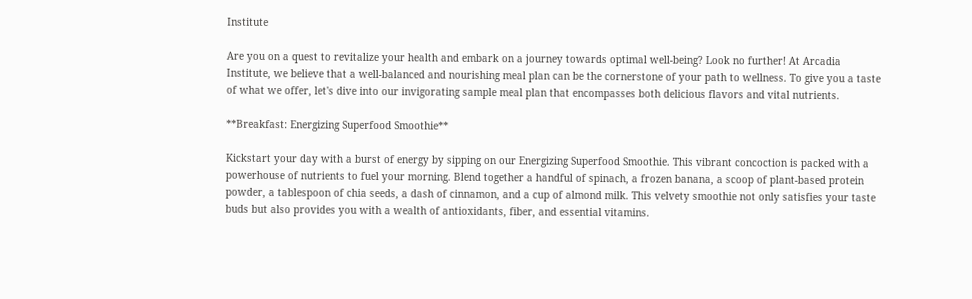Institute

Are you on a quest to revitalize your health and embark on a journey towards optimal well-being? Look no further! At Arcadia Institute, we believe that a well-balanced and nourishing meal plan can be the cornerstone of your path to wellness. To give you a taste of what we offer, let's dive into our invigorating sample meal plan that encompasses both delicious flavors and vital nutrients.

**Breakfast: Energizing Superfood Smoothie**

Kickstart your day with a burst of energy by sipping on our Energizing Superfood Smoothie. This vibrant concoction is packed with a powerhouse of nutrients to fuel your morning. Blend together a handful of spinach, a frozen banana, a scoop of plant-based protein powder, a tablespoon of chia seeds, a dash of cinnamon, and a cup of almond milk. This velvety smoothie not only satisfies your taste buds but also provides you with a wealth of antioxidants, fiber, and essential vitamins.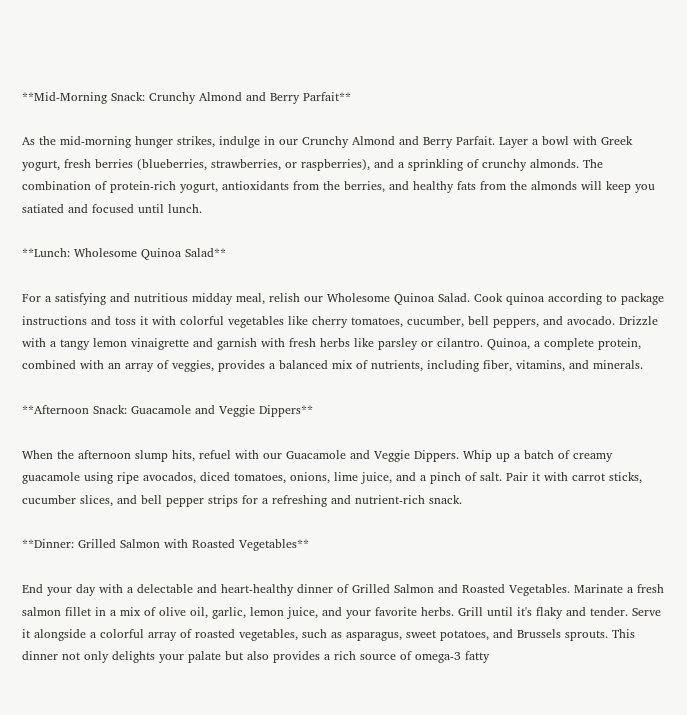**Mid-Morning Snack: Crunchy Almond and Berry Parfait**

As the mid-morning hunger strikes, indulge in our Crunchy Almond and Berry Parfait. Layer a bowl with Greek yogurt, fresh berries (blueberries, strawberries, or raspberries), and a sprinkling of crunchy almonds. The combination of protein-rich yogurt, antioxidants from the berries, and healthy fats from the almonds will keep you satiated and focused until lunch.

**Lunch: Wholesome Quinoa Salad**

For a satisfying and nutritious midday meal, relish our Wholesome Quinoa Salad. Cook quinoa according to package instructions and toss it with colorful vegetables like cherry tomatoes, cucumber, bell peppers, and avocado. Drizzle with a tangy lemon vinaigrette and garnish with fresh herbs like parsley or cilantro. Quinoa, a complete protein, combined with an array of veggies, provides a balanced mix of nutrients, including fiber, vitamins, and minerals.

**Afternoon Snack: Guacamole and Veggie Dippers**

When the afternoon slump hits, refuel with our Guacamole and Veggie Dippers. Whip up a batch of creamy guacamole using ripe avocados, diced tomatoes, onions, lime juice, and a pinch of salt. Pair it with carrot sticks, cucumber slices, and bell pepper strips for a refreshing and nutrient-rich snack.

**Dinner: Grilled Salmon with Roasted Vegetables**

End your day with a delectable and heart-healthy dinner of Grilled Salmon and Roasted Vegetables. Marinate a fresh salmon fillet in a mix of olive oil, garlic, lemon juice, and your favorite herbs. Grill until it's flaky and tender. Serve it alongside a colorful array of roasted vegetables, such as asparagus, sweet potatoes, and Brussels sprouts. This dinner not only delights your palate but also provides a rich source of omega-3 fatty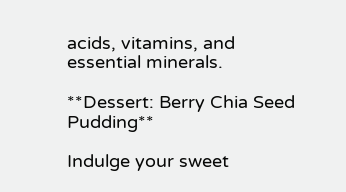acids, vitamins, and essential minerals.

**Dessert: Berry Chia Seed Pudding**

Indulge your sweet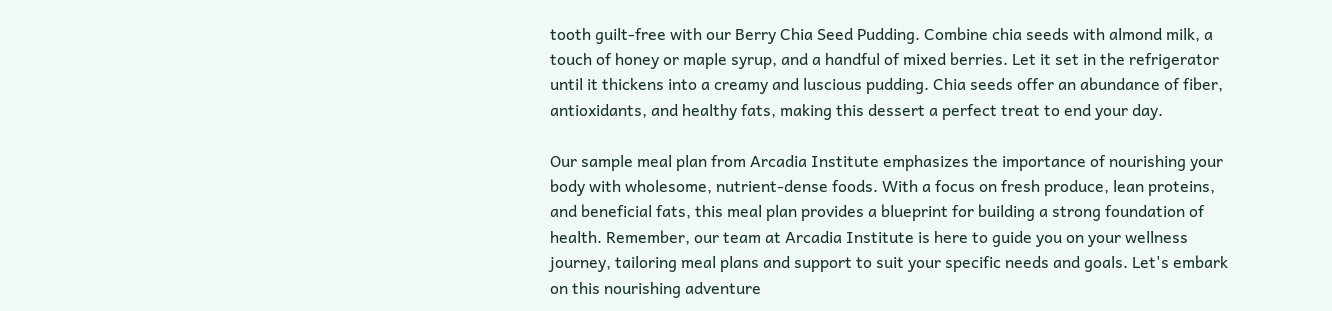tooth guilt-free with our Berry Chia Seed Pudding. Combine chia seeds with almond milk, a touch of honey or maple syrup, and a handful of mixed berries. Let it set in the refrigerator until it thickens into a creamy and luscious pudding. Chia seeds offer an abundance of fiber, antioxidants, and healthy fats, making this dessert a perfect treat to end your day.

Our sample meal plan from Arcadia Institute emphasizes the importance of nourishing your body with wholesome, nutrient-dense foods. With a focus on fresh produce, lean proteins, and beneficial fats, this meal plan provides a blueprint for building a strong foundation of health. Remember, our team at Arcadia Institute is here to guide you on your wellness journey, tailoring meal plans and support to suit your specific needs and goals. Let's embark on this nourishing adventure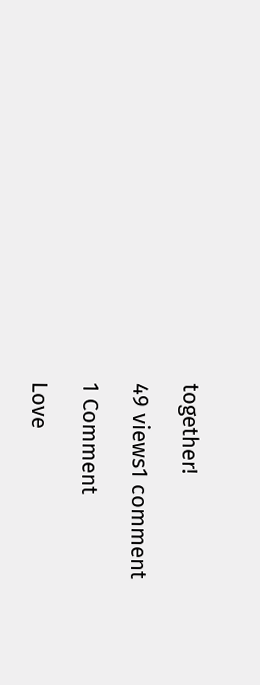together!

49 views1 comment

1 Comment

Love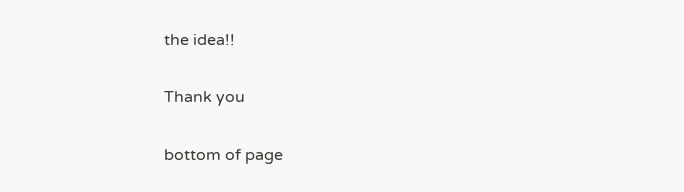the idea!!

Thank you

bottom of page